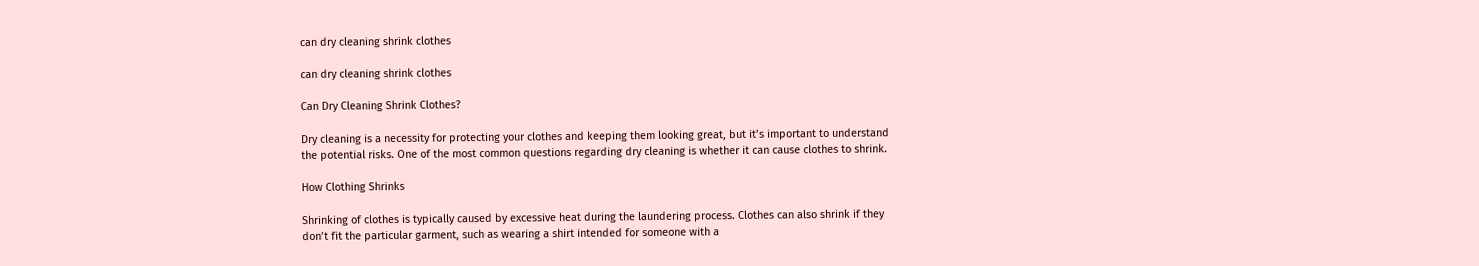can dry cleaning shrink clothes

can dry cleaning shrink clothes

Can Dry Cleaning Shrink Clothes?

Dry cleaning is a necessity for protecting your clothes and keeping them looking great, but it’s important to understand the potential risks. One of the most common questions regarding dry cleaning is whether it can cause clothes to shrink.

How Clothing Shrinks

Shrinking of clothes is typically caused by excessive heat during the laundering process. Clothes can also shrink if they don’t fit the particular garment, such as wearing a shirt intended for someone with a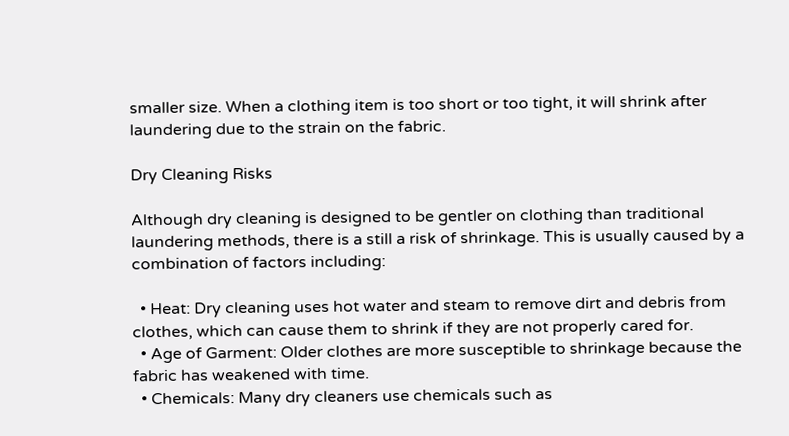smaller size. When a clothing item is too short or too tight, it will shrink after laundering due to the strain on the fabric.

Dry Cleaning Risks

Although dry cleaning is designed to be gentler on clothing than traditional laundering methods, there is a still a risk of shrinkage. This is usually caused by a combination of factors including:

  • Heat: Dry cleaning uses hot water and steam to remove dirt and debris from clothes, which can cause them to shrink if they are not properly cared for.
  • Age of Garment: Older clothes are more susceptible to shrinkage because the fabric has weakened with time.
  • Chemicals: Many dry cleaners use chemicals such as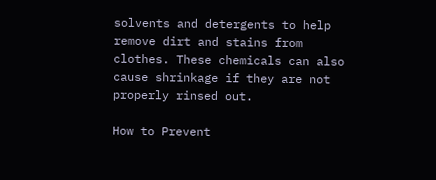solvents and detergents to help remove dirt and stains from clothes. These chemicals can also cause shrinkage if they are not properly rinsed out.

How to Prevent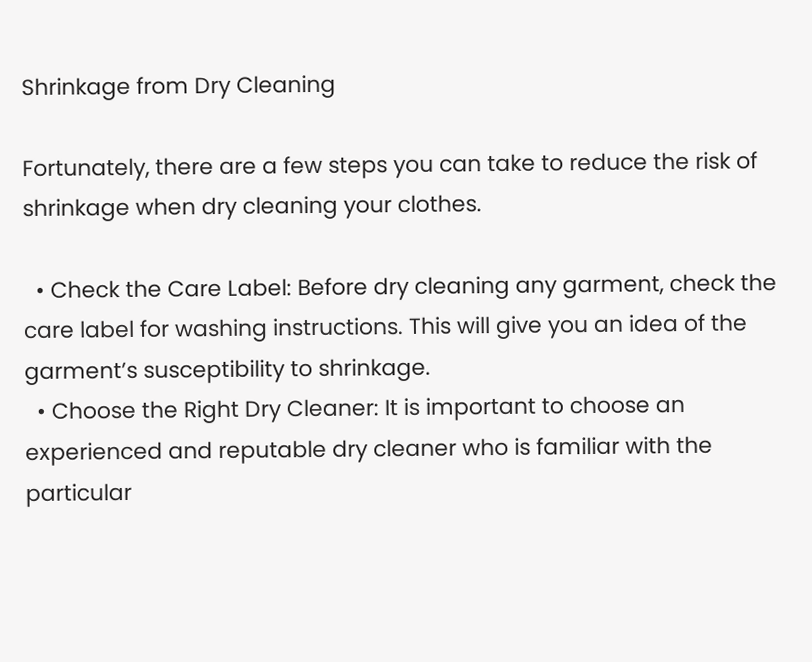Shrinkage from Dry Cleaning

Fortunately, there are a few steps you can take to reduce the risk of shrinkage when dry cleaning your clothes.

  • Check the Care Label: Before dry cleaning any garment, check the care label for washing instructions. This will give you an idea of the garment’s susceptibility to shrinkage.
  • Choose the Right Dry Cleaner: It is important to choose an experienced and reputable dry cleaner who is familiar with the particular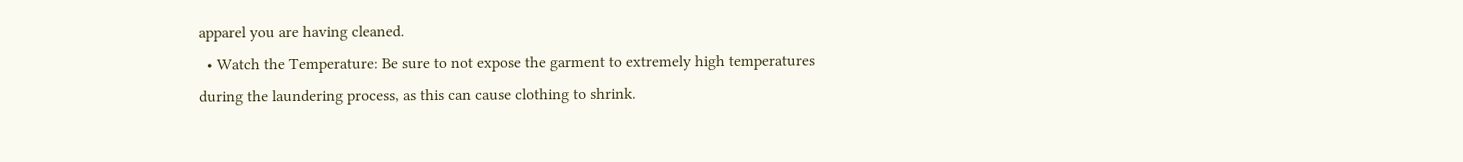apparel you are having cleaned.
  • Watch the Temperature: Be sure to not expose the garment to extremely high temperatures during the laundering process, as this can cause clothing to shrink.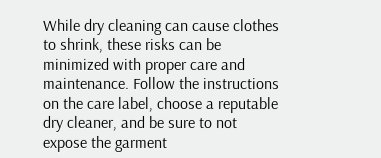While dry cleaning can cause clothes to shrink, these risks can be minimized with proper care and maintenance. Follow the instructions on the care label, choose a reputable dry cleaner, and be sure to not expose the garment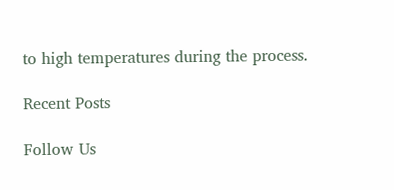to high temperatures during the process.

Recent Posts

Follow Us